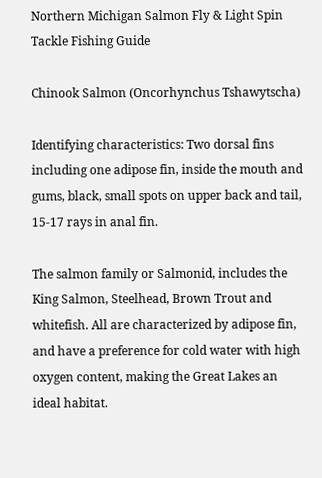Northern Michigan Salmon Fly & Light Spin Tackle Fishing Guide

Chinook Salmon (Oncorhynchus Tshawytscha)

Identifying characteristics: Two dorsal fins including one adipose fin, inside the mouth and gums, black, small spots on upper back and tail, 15-17 rays in anal fin.

The salmon family or Salmonid, includes the King Salmon, Steelhead, Brown Trout and whitefish. All are characterized by adipose fin, and have a preference for cold water with high oxygen content, making the Great Lakes an ideal habitat.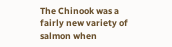The Chinook was a fairly new variety of salmon when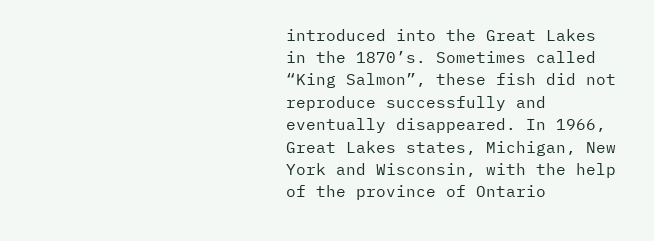introduced into the Great Lakes in the 1870’s. Sometimes called “King Salmon”, these fish did not reproduce successfully and eventually disappeared. In 1966, Great Lakes states, Michigan, New York and Wisconsin, with the help of the province of Ontario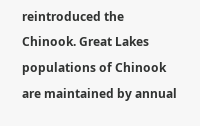reintroduced the Chinook. Great Lakes populations of Chinook are maintained by annual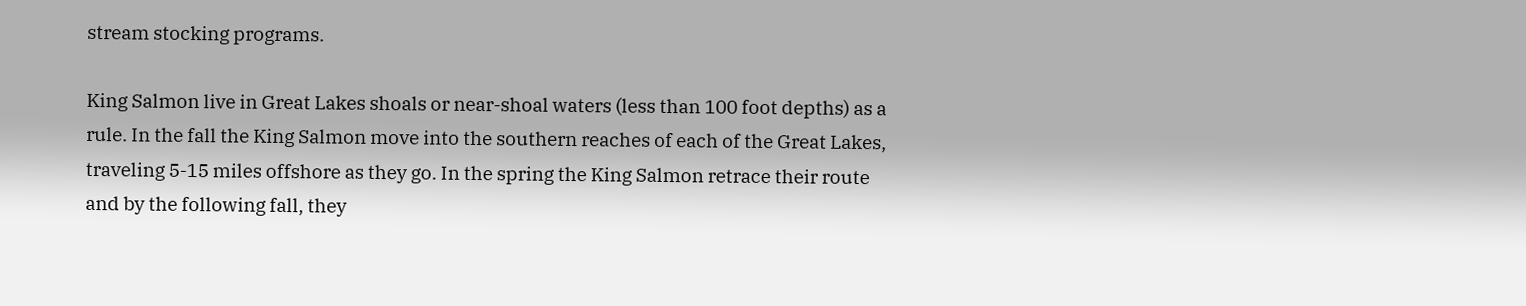stream stocking programs.

King Salmon live in Great Lakes shoals or near-shoal waters (less than 100 foot depths) as a rule. In the fall the King Salmon move into the southern reaches of each of the Great Lakes, traveling 5-15 miles offshore as they go. In the spring the King Salmon retrace their route and by the following fall, they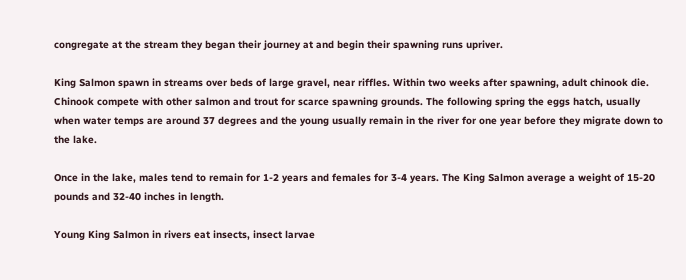congregate at the stream they began their journey at and begin their spawning runs upriver.

King Salmon spawn in streams over beds of large gravel, near riffles. Within two weeks after spawning, adult chinook die. Chinook compete with other salmon and trout for scarce spawning grounds. The following spring the eggs hatch, usually when water temps are around 37 degrees and the young usually remain in the river for one year before they migrate down to the lake.

Once in the lake, males tend to remain for 1-2 years and females for 3-4 years. The King Salmon average a weight of 15-20 pounds and 32-40 inches in length.

Young King Salmon in rivers eat insects, insect larvae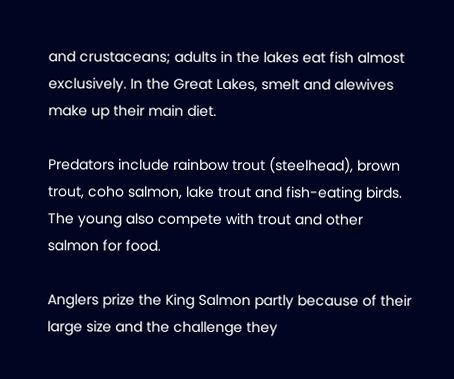and crustaceans; adults in the lakes eat fish almost exclusively. In the Great Lakes, smelt and alewives make up their main diet.

Predators include rainbow trout (steelhead), brown trout, coho salmon, lake trout and fish-eating birds. The young also compete with trout and other salmon for food.

Anglers prize the King Salmon partly because of their large size and the challenge they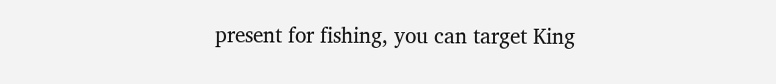present for fishing, you can target King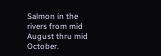Salmon in the rivers from mid August thru mid October.